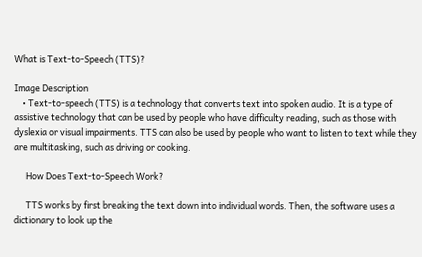What is Text-to-Speech (TTS)?

Image Description
    • Text-to-speech (TTS) is a technology that converts text into spoken audio. It is a type of assistive technology that can be used by people who have difficulty reading, such as those with dyslexia or visual impairments. TTS can also be used by people who want to listen to text while they are multitasking, such as driving or cooking.

      How Does Text-to-Speech Work?

      TTS works by first breaking the text down into individual words. Then, the software uses a dictionary to look up the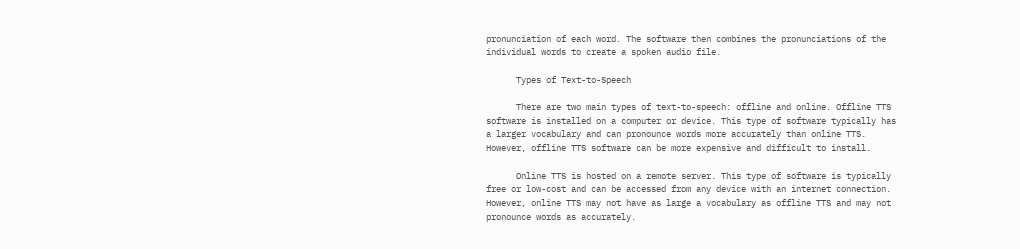pronunciation of each word. The software then combines the pronunciations of the individual words to create a spoken audio file.

      Types of Text-to-Speech

      There are two main types of text-to-speech: offline and online. Offline TTS software is installed on a computer or device. This type of software typically has a larger vocabulary and can pronounce words more accurately than online TTS. However, offline TTS software can be more expensive and difficult to install.

      Online TTS is hosted on a remote server. This type of software is typically free or low-cost and can be accessed from any device with an internet connection. However, online TTS may not have as large a vocabulary as offline TTS and may not pronounce words as accurately.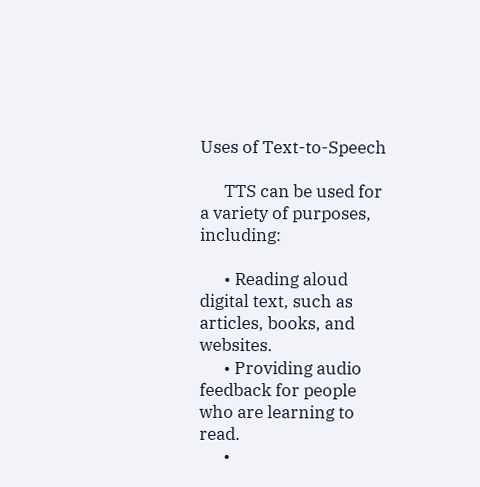Uses of Text-to-Speech

      TTS can be used for a variety of purposes, including:

      • Reading aloud digital text, such as articles, books, and websites.
      • Providing audio feedback for people who are learning to read.
      •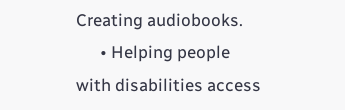Creating audiobooks.
      • Helping people with disabilities access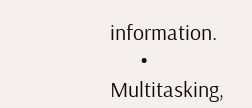information.
      • Multitasking,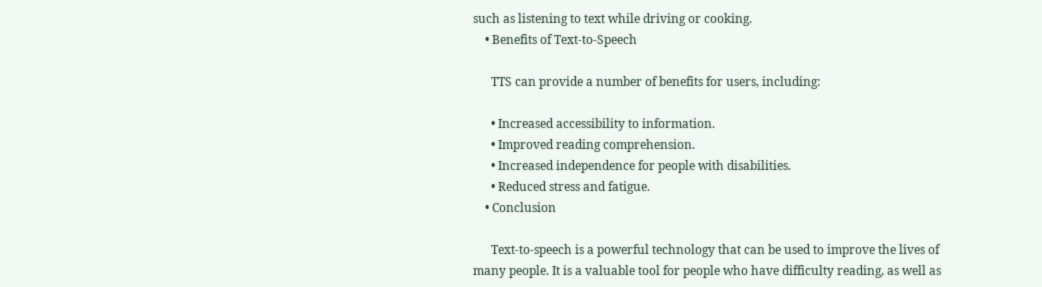such as listening to text while driving or cooking.
    • Benefits of Text-to-Speech

      TTS can provide a number of benefits for users, including:

      • Increased accessibility to information.
      • Improved reading comprehension.
      • Increased independence for people with disabilities.
      • Reduced stress and fatigue.
    • Conclusion

      Text-to-speech is a powerful technology that can be used to improve the lives of many people. It is a valuable tool for people who have difficulty reading, as well as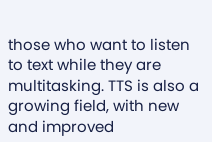those who want to listen to text while they are multitasking. TTS is also a growing field, with new and improved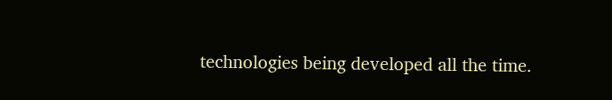technologies being developed all the time.